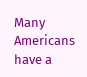Many Americans have a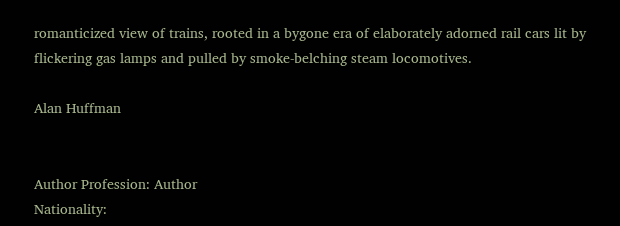romanticized view of trains, rooted in a bygone era of elaborately adorned rail cars lit by flickering gas lamps and pulled by smoke-belching steam locomotives.

Alan Huffman


Author Profession: Author
Nationality: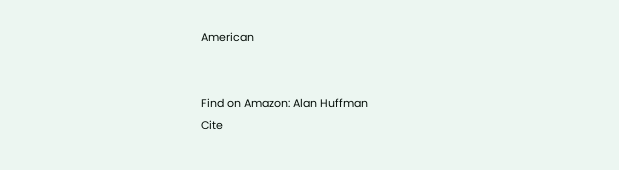American


Find on Amazon: Alan Huffman
Cite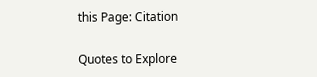this Page: Citation

Quotes to Explore